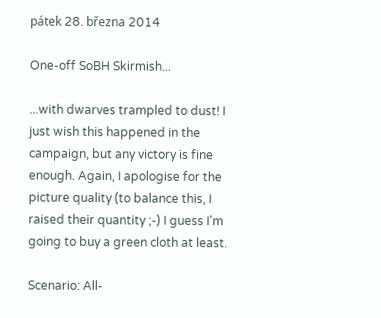pátek 28. března 2014

One-off SoBH Skirmish...

...with dwarves trampled to dust! I just wish this happened in the campaign, but any victory is fine enough. Again, I apologise for the picture quality (to balance this, I raised their quantity ;-) I guess I'm going to buy a green cloth at least.

Scenario: All-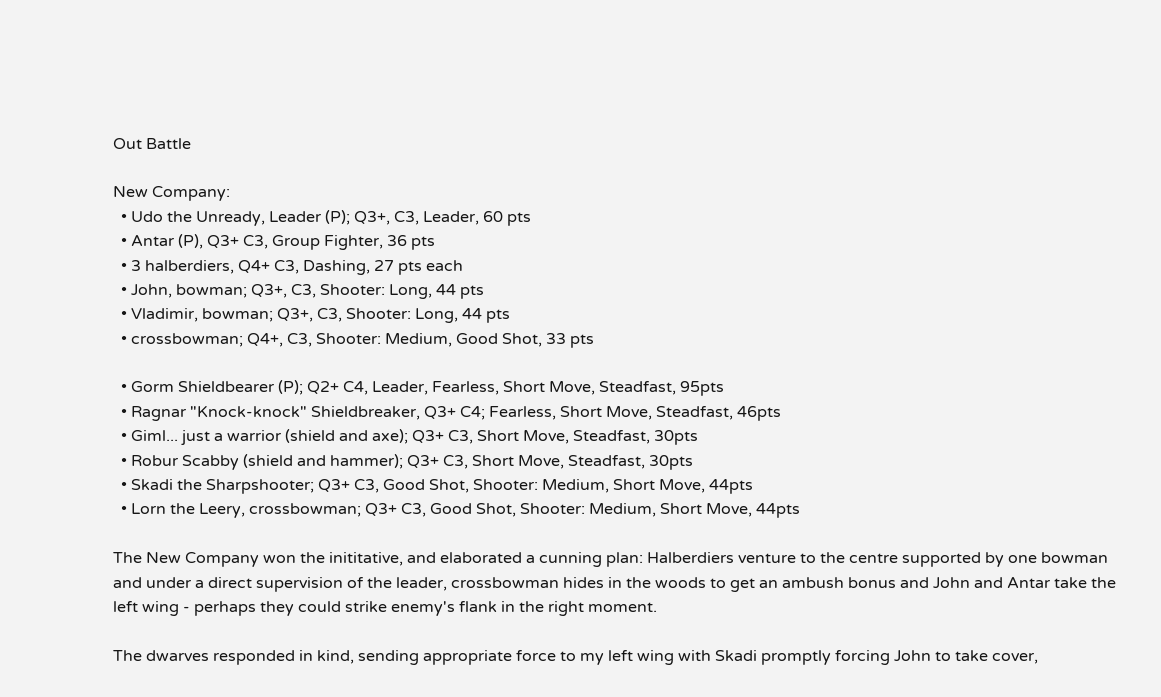Out Battle

New Company:
  • Udo the Unready, Leader (P); Q3+, C3, Leader, 60 pts
  • Antar (P), Q3+ C3, Group Fighter, 36 pts
  • 3 halberdiers, Q4+ C3, Dashing, 27 pts each
  • John, bowman; Q3+, C3, Shooter: Long, 44 pts
  • Vladimir, bowman; Q3+, C3, Shooter: Long, 44 pts
  • crossbowman; Q4+, C3, Shooter: Medium, Good Shot, 33 pts

  • Gorm Shieldbearer (P); Q2+ C4, Leader, Fearless, Short Move, Steadfast, 95pts
  • Ragnar "Knock-knock" Shieldbreaker, Q3+ C4; Fearless, Short Move, Steadfast, 46pts
  • Giml... just a warrior (shield and axe); Q3+ C3, Short Move, Steadfast, 30pts
  • Robur Scabby (shield and hammer); Q3+ C3, Short Move, Steadfast, 30pts
  • Skadi the Sharpshooter; Q3+ C3, Good Shot, Shooter: Medium, Short Move, 44pts
  • Lorn the Leery, crossbowman; Q3+ C3, Good Shot, Shooter: Medium, Short Move, 44pts

The New Company won the inititative, and elaborated a cunning plan: Halberdiers venture to the centre supported by one bowman and under a direct supervision of the leader, crossbowman hides in the woods to get an ambush bonus and John and Antar take the  left wing - perhaps they could strike enemy's flank in the right moment.

The dwarves responded in kind, sending appropriate force to my left wing with Skadi promptly forcing John to take cover,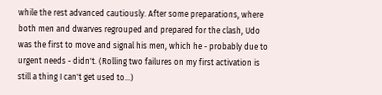while the rest advanced cautiously. After some preparations, where both men and dwarves regrouped and prepared for the clash, Udo was the first to move and signal his men, which he - probably due to urgent needs - didn't. (Rolling two failures on my first activation is still a thing I can't get used to...)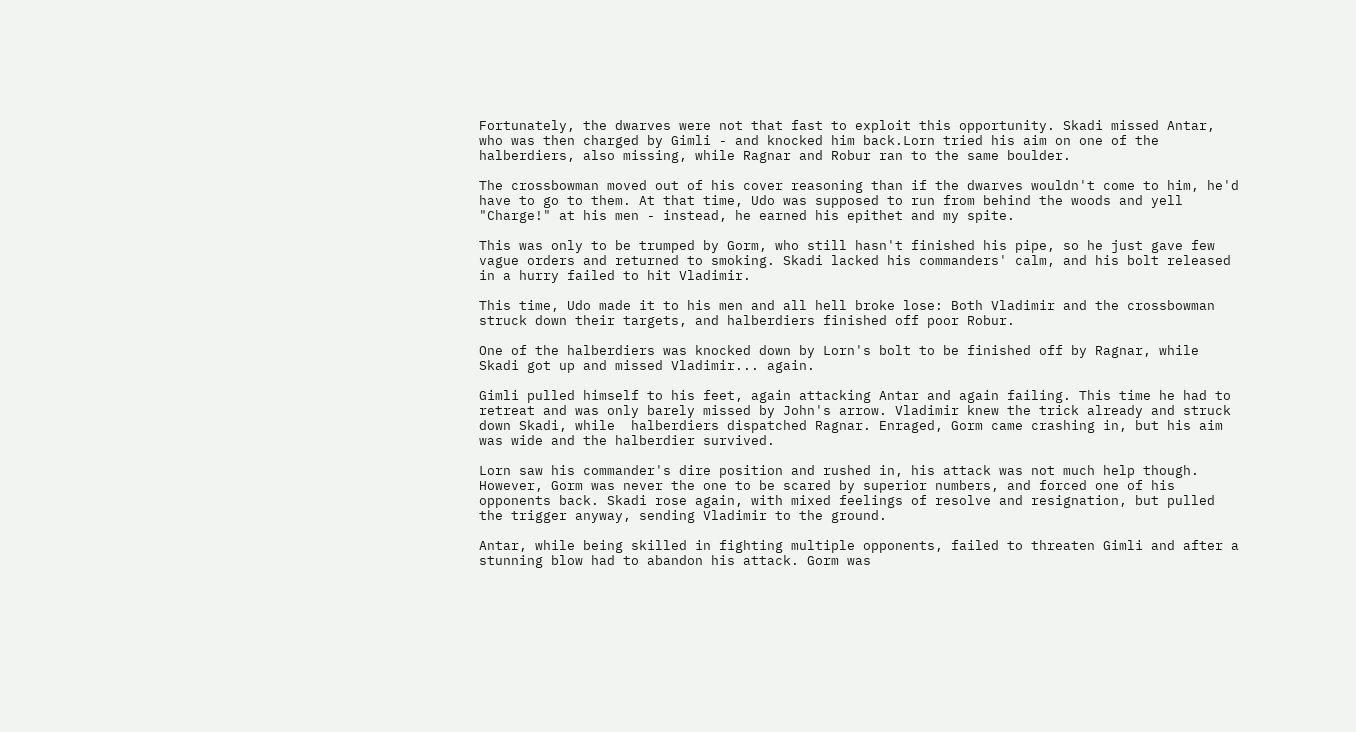Fortunately, the dwarves were not that fast to exploit this opportunity. Skadi missed Antar, who was then charged by Gimli - and knocked him back.Lorn tried his aim on one of the halberdiers, also missing, while Ragnar and Robur ran to the same boulder.

The crossbowman moved out of his cover reasoning than if the dwarves wouldn't come to him, he'd have to go to them. At that time, Udo was supposed to run from behind the woods and yell "Charge!" at his men - instead, he earned his epithet and my spite.

This was only to be trumped by Gorm, who still hasn't finished his pipe, so he just gave few vague orders and returned to smoking. Skadi lacked his commanders' calm, and his bolt released in a hurry failed to hit Vladimir.

This time, Udo made it to his men and all hell broke lose: Both Vladimir and the crossbowman struck down their targets, and halberdiers finished off poor Robur.

One of the halberdiers was knocked down by Lorn's bolt to be finished off by Ragnar, while Skadi got up and missed Vladimir... again.

Gimli pulled himself to his feet, again attacking Antar and again failing. This time he had to retreat and was only barely missed by John's arrow. Vladimir knew the trick already and struck down Skadi, while  halberdiers dispatched Ragnar. Enraged, Gorm came crashing in, but his aim was wide and the halberdier survived.

Lorn saw his commander's dire position and rushed in, his attack was not much help though. However, Gorm was never the one to be scared by superior numbers, and forced one of his opponents back. Skadi rose again, with mixed feelings of resolve and resignation, but pulled the trigger anyway, sending Vladimir to the ground.

Antar, while being skilled in fighting multiple opponents, failed to threaten Gimli and after a stunning blow had to abandon his attack. Gorm was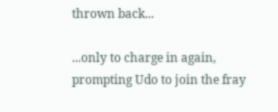thrown back...

...only to charge in again, prompting Udo to join the fray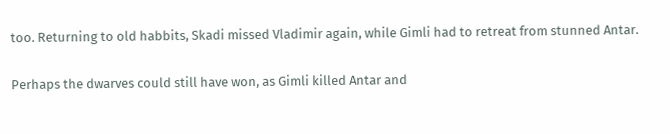too. Returning to old habbits, Skadi missed Vladimir again, while Gimli had to retreat from stunned Antar.

Perhaps the dwarves could still have won, as Gimli killed Antar and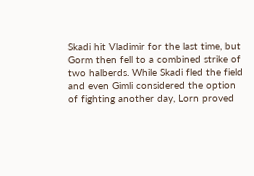Skadi hit Vladimir for the last time, but Gorm then fell to a combined strike of two halberds. While Skadi fled the field and even Gimli considered the option of fighting another day, Lorn proved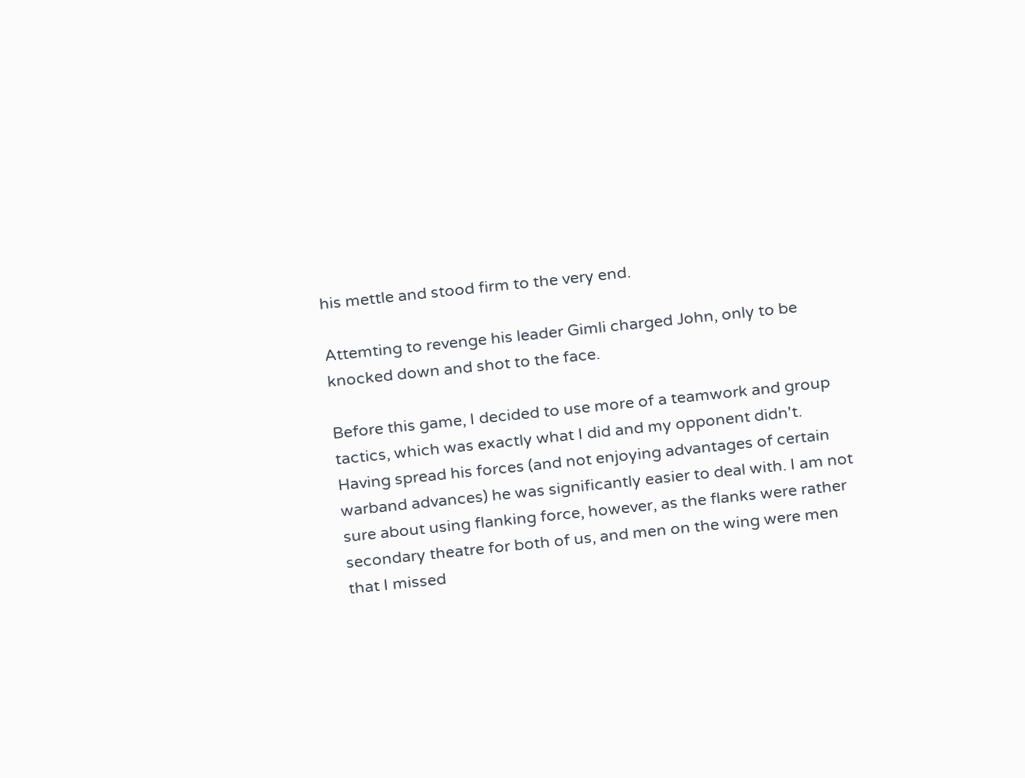his mettle and stood firm to the very end.

Attemting to revenge his leader Gimli charged John, only to be knocked down and shot to the face.

Before this game, I decided to use more of a teamwork and group tactics, which was exactly what I did and my opponent didn't. Having spread his forces (and not enjoying advantages of certain warband advances) he was significantly easier to deal with. I am not sure about using flanking force, however, as the flanks were rather secondary theatre for both of us, and men on the wing were men that I missed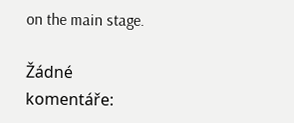on the main stage.

Žádné komentáře: